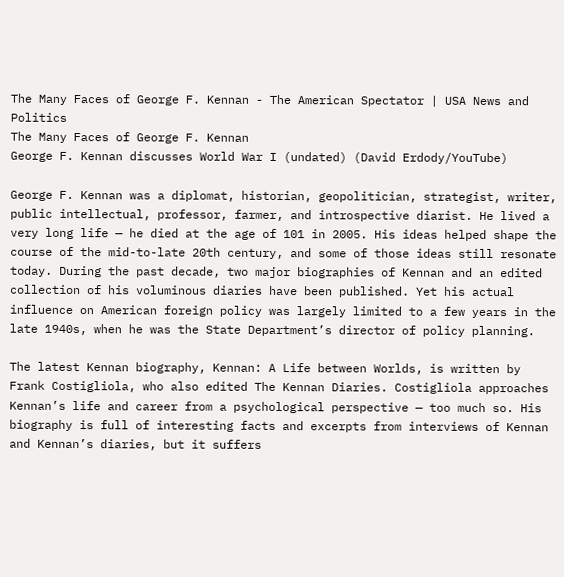The Many Faces of George F. Kennan - The American Spectator | USA News and Politics
The Many Faces of George F. Kennan
George F. Kennan discusses World War I (undated) (David Erdody/YouTube)

George F. Kennan was a diplomat, historian, geopolitician, strategist, writer, public intellectual, professor, farmer, and introspective diarist. He lived a very long life — he died at the age of 101 in 2005. His ideas helped shape the course of the mid-to-late 20th century, and some of those ideas still resonate today. During the past decade, two major biographies of Kennan and an edited collection of his voluminous diaries have been published. Yet his actual influence on American foreign policy was largely limited to a few years in the late 1940s, when he was the State Department’s director of policy planning.

The latest Kennan biography, Kennan: A Life between Worlds, is written by Frank Costigliola, who also edited The Kennan Diaries. Costigliola approaches Kennan’s life and career from a psychological perspective — too much so. His biography is full of interesting facts and excerpts from interviews of Kennan and Kennan’s diaries, but it suffers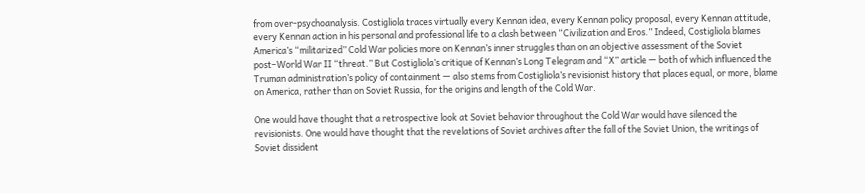from over-psychoanalysis. Costigliola traces virtually every Kennan idea, every Kennan policy proposal, every Kennan attitude, every Kennan action in his personal and professional life to a clash between “Civilization and Eros.” Indeed, Costigliola blames America’s “militarized” Cold War policies more on Kennan’s inner struggles than on an objective assessment of the Soviet post–World War II “threat.” But Costigliola’s critique of Kennan’s Long Telegram and “X” article — both of which influenced the Truman administration’s policy of containment — also stems from Costigliola’s revisionist history that places equal, or more, blame on America, rather than on Soviet Russia, for the origins and length of the Cold War.

One would have thought that a retrospective look at Soviet behavior throughout the Cold War would have silenced the revisionists. One would have thought that the revelations of Soviet archives after the fall of the Soviet Union, the writings of Soviet dissident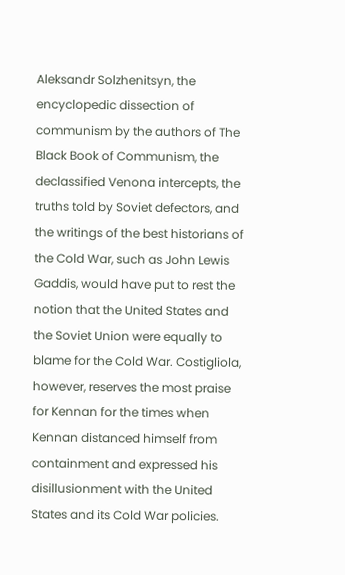Aleksandr Solzhenitsyn, the encyclopedic dissection of communism by the authors of The Black Book of Communism, the declassified Venona intercepts, the truths told by Soviet defectors, and the writings of the best historians of the Cold War, such as John Lewis Gaddis, would have put to rest the notion that the United States and the Soviet Union were equally to blame for the Cold War. Costigliola, however, reserves the most praise for Kennan for the times when Kennan distanced himself from containment and expressed his disillusionment with the United States and its Cold War policies.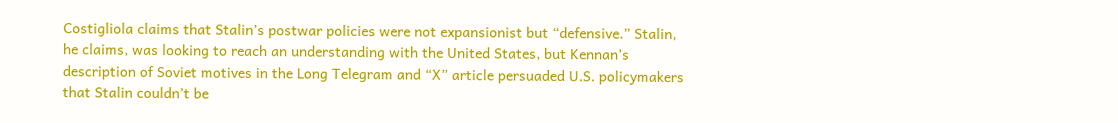Costigliola claims that Stalin’s postwar policies were not expansionist but “defensive.” Stalin, he claims, was looking to reach an understanding with the United States, but Kennan’s description of Soviet motives in the Long Telegram and “X” article persuaded U.S. policymakers that Stalin couldn’t be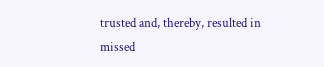trusted and, thereby, resulted in missed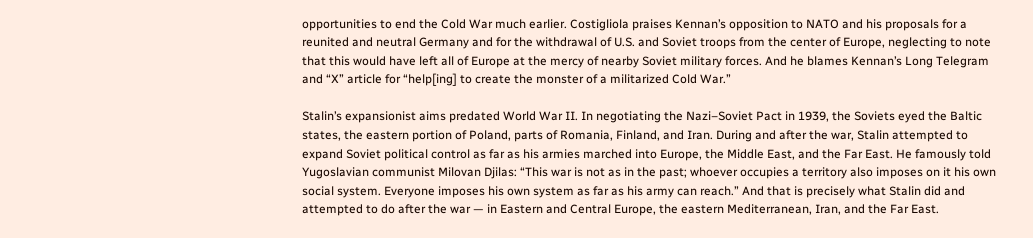opportunities to end the Cold War much earlier. Costigliola praises Kennan’s opposition to NATO and his proposals for a reunited and neutral Germany and for the withdrawal of U.S. and Soviet troops from the center of Europe, neglecting to note that this would have left all of Europe at the mercy of nearby Soviet military forces. And he blames Kennan’s Long Telegram and “X” article for “help[ing] to create the monster of a militarized Cold War.”

Stalin’s expansionist aims predated World War II. In negotiating the Nazi–Soviet Pact in 1939, the Soviets eyed the Baltic states, the eastern portion of Poland, parts of Romania, Finland, and Iran. During and after the war, Stalin attempted to expand Soviet political control as far as his armies marched into Europe, the Middle East, and the Far East. He famously told Yugoslavian communist Milovan Djilas: “This war is not as in the past; whoever occupies a territory also imposes on it his own social system. Everyone imposes his own system as far as his army can reach.” And that is precisely what Stalin did and attempted to do after the war — in Eastern and Central Europe, the eastern Mediterranean, Iran, and the Far East.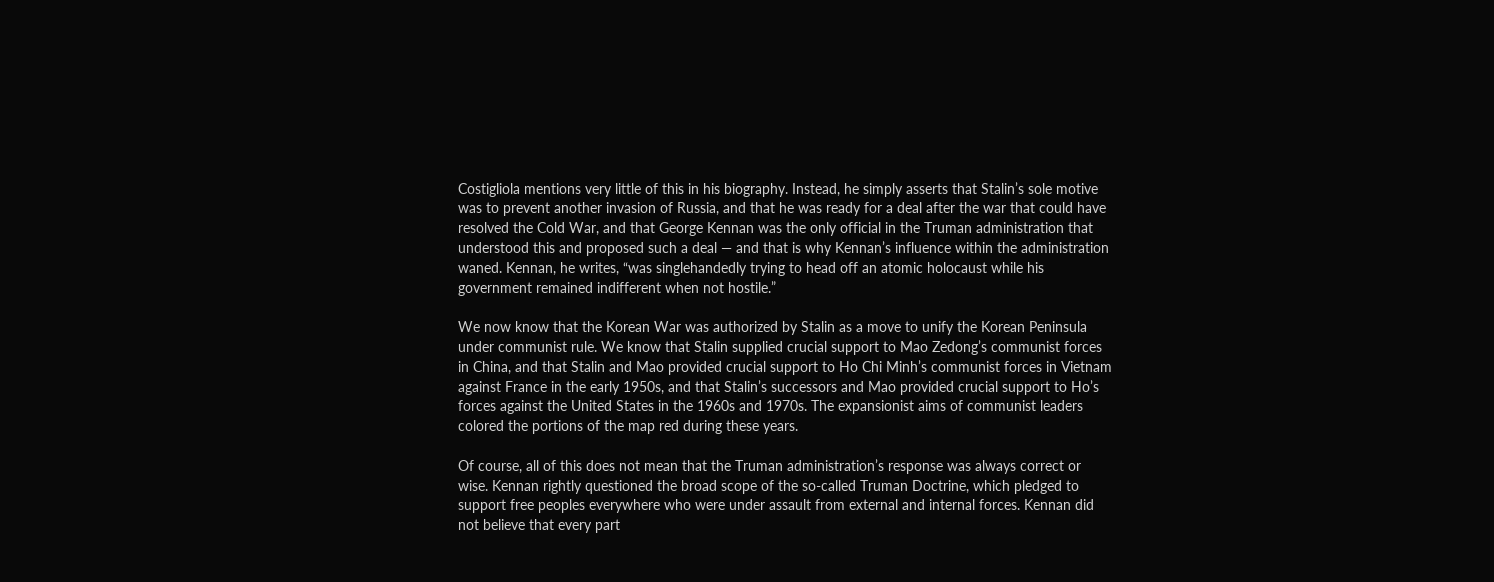Costigliola mentions very little of this in his biography. Instead, he simply asserts that Stalin’s sole motive was to prevent another invasion of Russia, and that he was ready for a deal after the war that could have resolved the Cold War, and that George Kennan was the only official in the Truman administration that understood this and proposed such a deal — and that is why Kennan’s influence within the administration waned. Kennan, he writes, “was singlehandedly trying to head off an atomic holocaust while his government remained indifferent when not hostile.”

We now know that the Korean War was authorized by Stalin as a move to unify the Korean Peninsula under communist rule. We know that Stalin supplied crucial support to Mao Zedong’s communist forces in China, and that Stalin and Mao provided crucial support to Ho Chi Minh’s communist forces in Vietnam against France in the early 1950s, and that Stalin’s successors and Mao provided crucial support to Ho’s forces against the United States in the 1960s and 1970s. The expansionist aims of communist leaders colored the portions of the map red during these years.

Of course, all of this does not mean that the Truman administration’s response was always correct or wise. Kennan rightly questioned the broad scope of the so-called Truman Doctrine, which pledged to support free peoples everywhere who were under assault from external and internal forces. Kennan did not believe that every part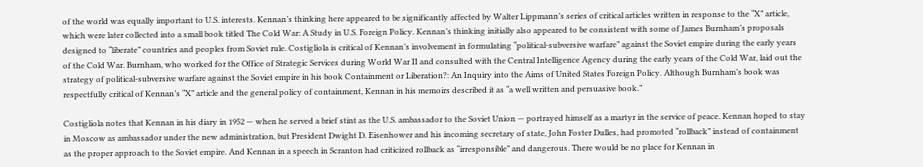of the world was equally important to U.S. interests. Kennan’s thinking here appeared to be significantly affected by Walter Lippmann’s series of critical articles written in response to the “X” article, which were later collected into a small book titled The Cold War: A Study in U.S. Foreign Policy. Kennan’s thinking initially also appeared to be consistent with some of James Burnham’s proposals designed to “liberate” countries and peoples from Soviet rule. Costigliola is critical of Kennan’s involvement in formulating “political-subversive warfare” against the Soviet empire during the early years of the Cold War. Burnham, who worked for the Office of Strategic Services during World War II and consulted with the Central Intelligence Agency during the early years of the Cold War, laid out the strategy of political-subversive warfare against the Soviet empire in his book Containment or Liberation?: An Inquiry into the Aims of United States Foreign Policy. Although Burnham’s book was respectfully critical of Kennan’s “X” article and the general policy of containment, Kennan in his memoirs described it as “a well written and persuasive book.”

Costigliola notes that Kennan in his diary in 1952 — when he served a brief stint as the U.S. ambassador to the Soviet Union — portrayed himself as a martyr in the service of peace. Kennan hoped to stay in Moscow as ambassador under the new administration, but President Dwight D. Eisenhower and his incoming secretary of state, John Foster Dulles, had promoted “rollback” instead of containment as the proper approach to the Soviet empire. And Kennan in a speech in Scranton had criticized rollback as “irresponsible” and dangerous. There would be no place for Kennan in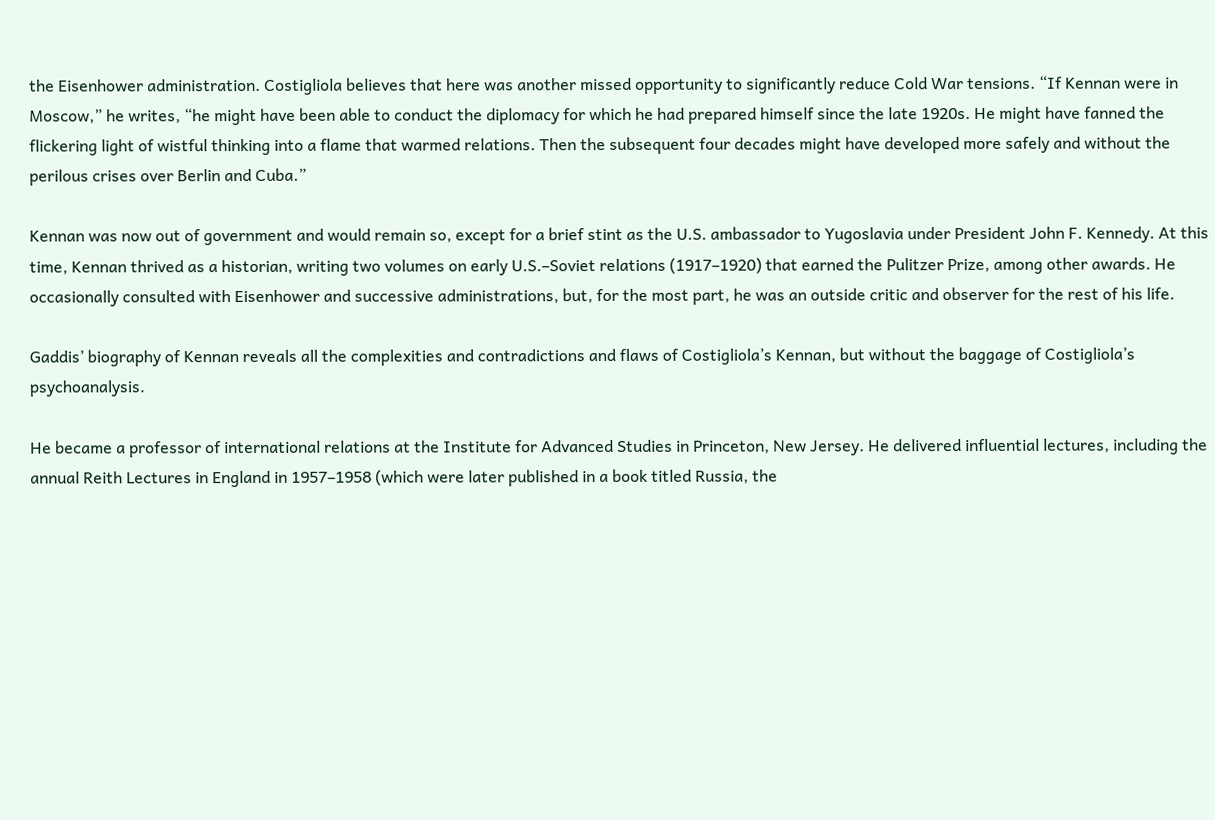the Eisenhower administration. Costigliola believes that here was another missed opportunity to significantly reduce Cold War tensions. “If Kennan were in Moscow,” he writes, “he might have been able to conduct the diplomacy for which he had prepared himself since the late 1920s. He might have fanned the flickering light of wistful thinking into a flame that warmed relations. Then the subsequent four decades might have developed more safely and without the perilous crises over Berlin and Cuba.”

Kennan was now out of government and would remain so, except for a brief stint as the U.S. ambassador to Yugoslavia under President John F. Kennedy. At this time, Kennan thrived as a historian, writing two volumes on early U.S.–Soviet relations (1917–1920) that earned the Pulitzer Prize, among other awards. He occasionally consulted with Eisenhower and successive administrations, but, for the most part, he was an outside critic and observer for the rest of his life.

Gaddis’ biography of Kennan reveals all the complexities and contradictions and flaws of Costigliola’s Kennan, but without the baggage of Costigliola’s psychoanalysis.

He became a professor of international relations at the Institute for Advanced Studies in Princeton, New Jersey. He delivered influential lectures, including the annual Reith Lectures in England in 1957–1958 (which were later published in a book titled Russia, the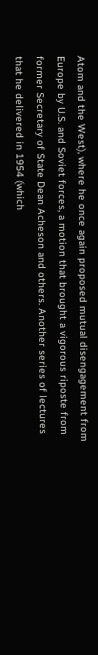Atom and the West), where he once again proposed mutual disengagement from Europe by U.S. and Soviet forces, a motion that brought a vigorous riposte from former Secretary of State Dean Acheson and others. Another series of lectures that he delivered in 1954 (which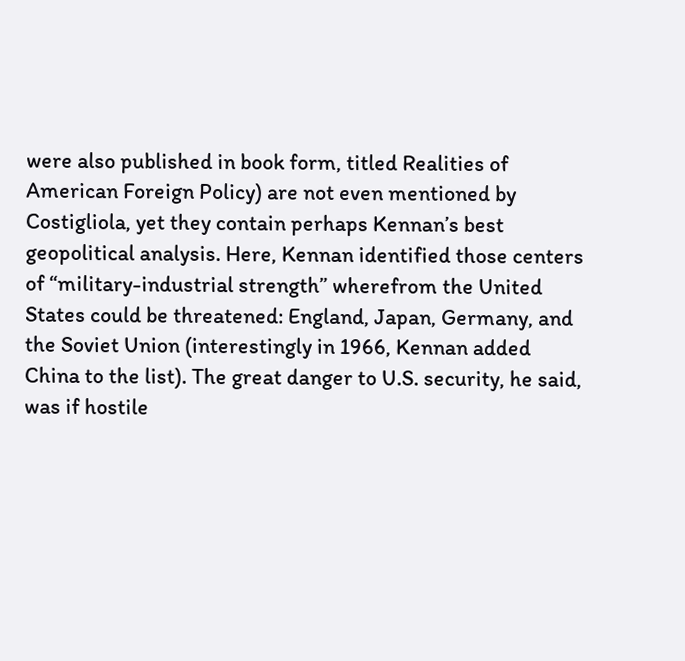were also published in book form, titled Realities of American Foreign Policy) are not even mentioned by Costigliola, yet they contain perhaps Kennan’s best geopolitical analysis. Here, Kennan identified those centers of “military-industrial strength” wherefrom the United States could be threatened: England, Japan, Germany, and the Soviet Union (interestingly in 1966, Kennan added China to the list). The great danger to U.S. security, he said, was if hostile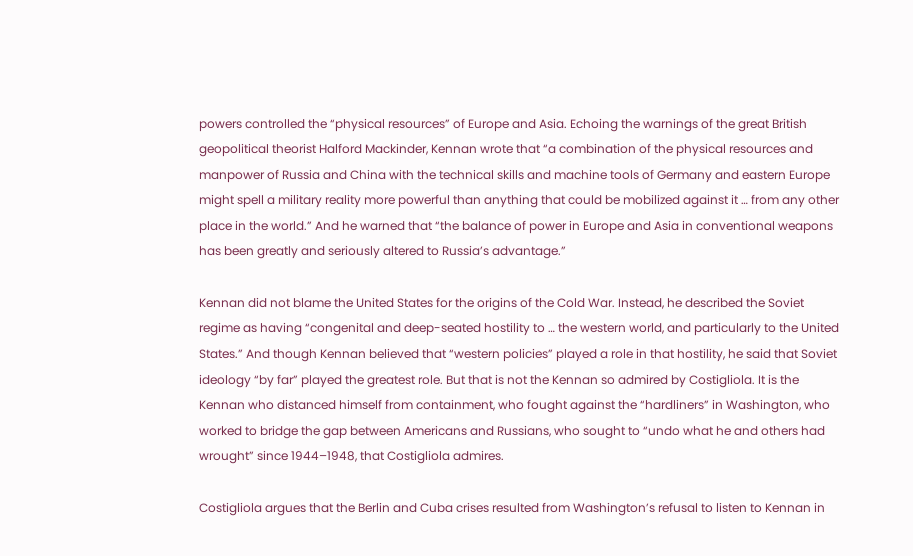powers controlled the “physical resources” of Europe and Asia. Echoing the warnings of the great British geopolitical theorist Halford Mackinder, Kennan wrote that “a combination of the physical resources and manpower of Russia and China with the technical skills and machine tools of Germany and eastern Europe might spell a military reality more powerful than anything that could be mobilized against it … from any other place in the world.” And he warned that “the balance of power in Europe and Asia in conventional weapons has been greatly and seriously altered to Russia’s advantage.”

Kennan did not blame the United States for the origins of the Cold War. Instead, he described the Soviet regime as having “congenital and deep-seated hostility to … the western world, and particularly to the United States.” And though Kennan believed that “western policies” played a role in that hostility, he said that Soviet ideology “by far” played the greatest role. But that is not the Kennan so admired by Costigliola. It is the Kennan who distanced himself from containment, who fought against the “hardliners” in Washington, who worked to bridge the gap between Americans and Russians, who sought to “undo what he and others had wrought” since 1944–1948, that Costigliola admires.

Costigliola argues that the Berlin and Cuba crises resulted from Washington’s refusal to listen to Kennan in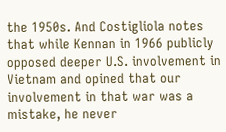the 1950s. And Costigliola notes that while Kennan in 1966 publicly opposed deeper U.S. involvement in Vietnam and opined that our involvement in that war was a mistake, he never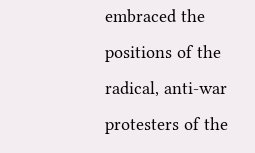embraced the positions of the radical, anti-war protesters of the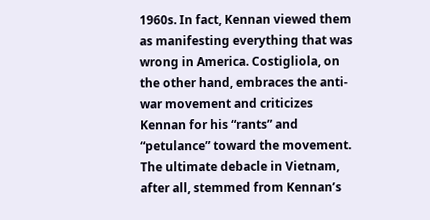1960s. In fact, Kennan viewed them as manifesting everything that was wrong in America. Costigliola, on the other hand, embraces the anti-war movement and criticizes Kennan for his “rants” and “petulance” toward the movement. The ultimate debacle in Vietnam, after all, stemmed from Kennan’s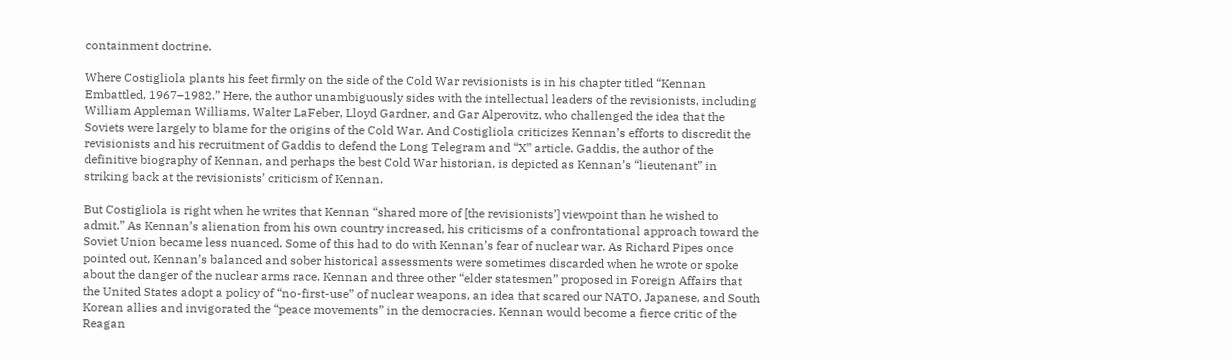containment doctrine.

Where Costigliola plants his feet firmly on the side of the Cold War revisionists is in his chapter titled “Kennan Embattled, 1967–1982.” Here, the author unambiguously sides with the intellectual leaders of the revisionists, including William Appleman Williams, Walter LaFeber, Lloyd Gardner, and Gar Alperovitz, who challenged the idea that the Soviets were largely to blame for the origins of the Cold War. And Costigliola criticizes Kennan’s efforts to discredit the revisionists and his recruitment of Gaddis to defend the Long Telegram and “X” article. Gaddis, the author of the definitive biography of Kennan, and perhaps the best Cold War historian, is depicted as Kennan’s “lieutenant” in striking back at the revisionists’ criticism of Kennan.

But Costigliola is right when he writes that Kennan “shared more of [the revisionists’] viewpoint than he wished to admit.” As Kennan’s alienation from his own country increased, his criticisms of a confrontational approach toward the Soviet Union became less nuanced. Some of this had to do with Kennan’s fear of nuclear war. As Richard Pipes once pointed out, Kennan’s balanced and sober historical assessments were sometimes discarded when he wrote or spoke about the danger of the nuclear arms race. Kennan and three other “elder statesmen” proposed in Foreign Affairs that the United States adopt a policy of “no-first-use” of nuclear weapons, an idea that scared our NATO, Japanese, and South Korean allies and invigorated the “peace movements” in the democracies. Kennan would become a fierce critic of the Reagan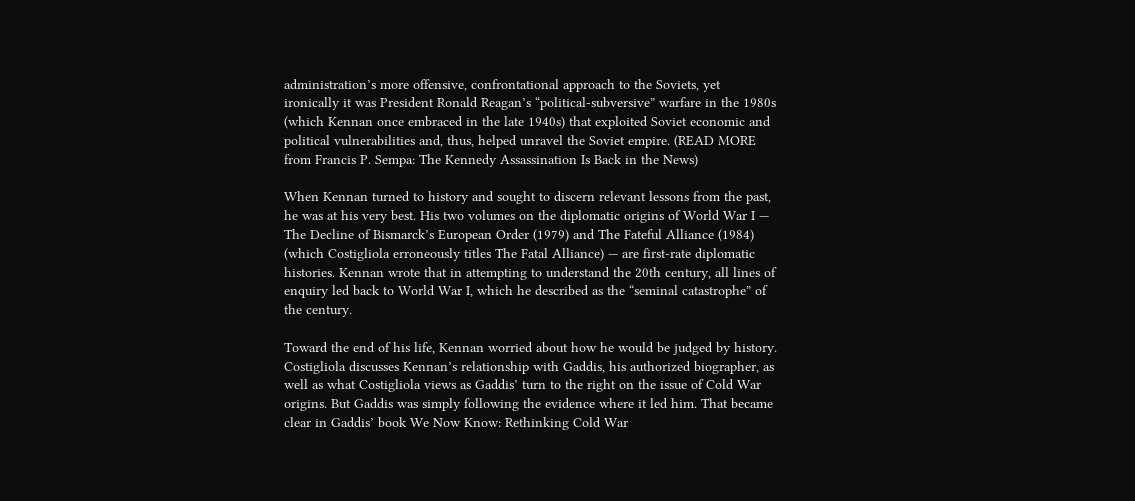administration’s more offensive, confrontational approach to the Soviets, yet ironically it was President Ronald Reagan’s “political-subversive” warfare in the 1980s (which Kennan once embraced in the late 1940s) that exploited Soviet economic and political vulnerabilities and, thus, helped unravel the Soviet empire. (READ MORE from Francis P. Sempa: The Kennedy Assassination Is Back in the News)

When Kennan turned to history and sought to discern relevant lessons from the past, he was at his very best. His two volumes on the diplomatic origins of World War I — The Decline of Bismarck’s European Order (1979) and The Fateful Alliance (1984) (which Costigliola erroneously titles The Fatal Alliance) — are first-rate diplomatic histories. Kennan wrote that in attempting to understand the 20th century, all lines of enquiry led back to World War I, which he described as the “seminal catastrophe” of the century.

Toward the end of his life, Kennan worried about how he would be judged by history. Costigliola discusses Kennan’s relationship with Gaddis, his authorized biographer, as well as what Costigliola views as Gaddis’ turn to the right on the issue of Cold War origins. But Gaddis was simply following the evidence where it led him. That became clear in Gaddis’ book We Now Know: Rethinking Cold War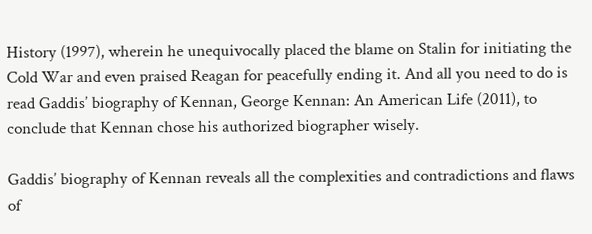History (1997), wherein he unequivocally placed the blame on Stalin for initiating the Cold War and even praised Reagan for peacefully ending it. And all you need to do is read Gaddis’ biography of Kennan, George Kennan: An American Life (2011), to conclude that Kennan chose his authorized biographer wisely.

Gaddis’ biography of Kennan reveals all the complexities and contradictions and flaws of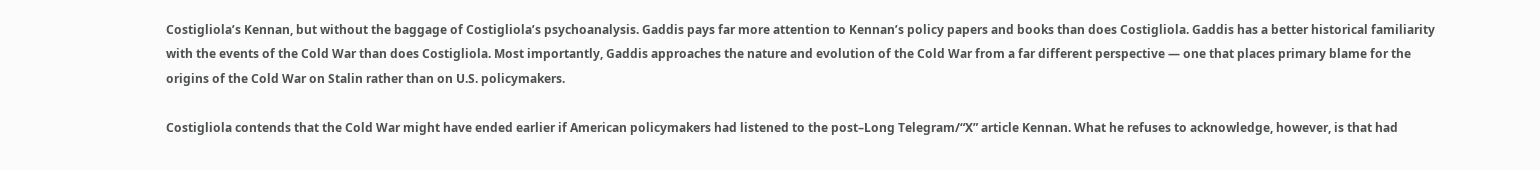Costigliola’s Kennan, but without the baggage of Costigliola’s psychoanalysis. Gaddis pays far more attention to Kennan’s policy papers and books than does Costigliola. Gaddis has a better historical familiarity with the events of the Cold War than does Costigliola. Most importantly, Gaddis approaches the nature and evolution of the Cold War from a far different perspective — one that places primary blame for the origins of the Cold War on Stalin rather than on U.S. policymakers.

Costigliola contends that the Cold War might have ended earlier if American policymakers had listened to the post–Long Telegram/“X” article Kennan. What he refuses to acknowledge, however, is that had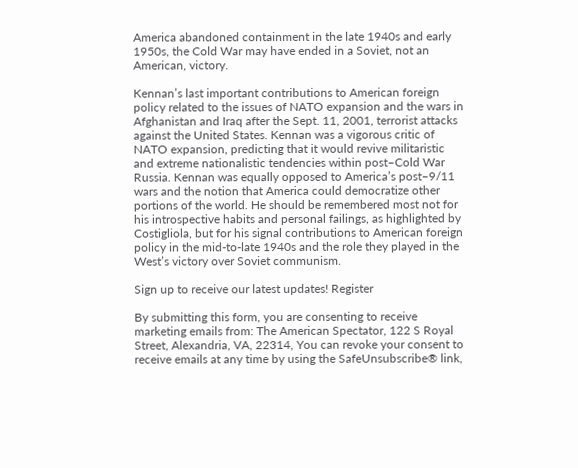America abandoned containment in the late 1940s and early 1950s, the Cold War may have ended in a Soviet, not an American, victory.

Kennan’s last important contributions to American foreign policy related to the issues of NATO expansion and the wars in Afghanistan and Iraq after the Sept. 11, 2001, terrorist attacks against the United States. Kennan was a vigorous critic of NATO expansion, predicting that it would revive militaristic and extreme nationalistic tendencies within post–Cold War Russia. Kennan was equally opposed to America’s post–9/11 wars and the notion that America could democratize other portions of the world. He should be remembered most not for his introspective habits and personal failings, as highlighted by Costigliola, but for his signal contributions to American foreign policy in the mid-to-late 1940s and the role they played in the West’s victory over Soviet communism.

Sign up to receive our latest updates! Register

By submitting this form, you are consenting to receive marketing emails from: The American Spectator, 122 S Royal Street, Alexandria, VA, 22314, You can revoke your consent to receive emails at any time by using the SafeUnsubscribe® link,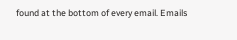found at the bottom of every email. Emails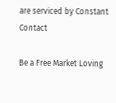are serviced by Constant Contact

Be a Free Market Loving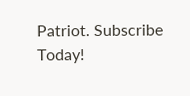Patriot. Subscribe Today!